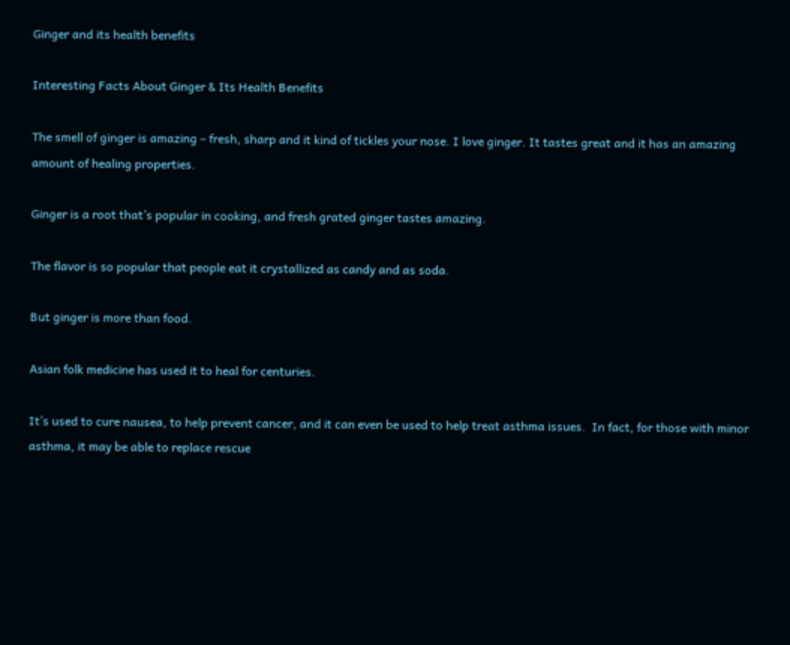Ginger and its health benefits

Interesting Facts About Ginger & Its Health Benefits

The smell of ginger is amazing – fresh, sharp and it kind of tickles your nose. I love ginger. It tastes great and it has an amazing amount of healing properties.

Ginger is a root that’s popular in cooking, and fresh grated ginger tastes amazing.

The flavor is so popular that people eat it crystallized as candy and as soda.

But ginger is more than food.

Asian folk medicine has used it to heal for centuries.

It’s used to cure nausea, to help prevent cancer, and it can even be used to help treat asthma issues.  In fact, for those with minor asthma, it may be able to replace rescue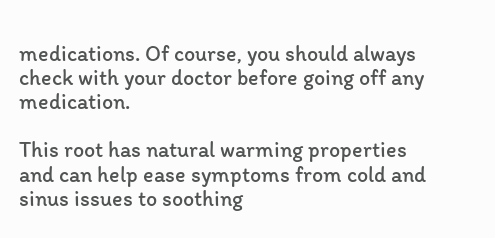medications. Of course, you should always check with your doctor before going off any medication.

This root has natural warming properties and can help ease symptoms from cold and sinus issues to soothing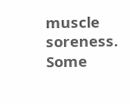muscle soreness.  Some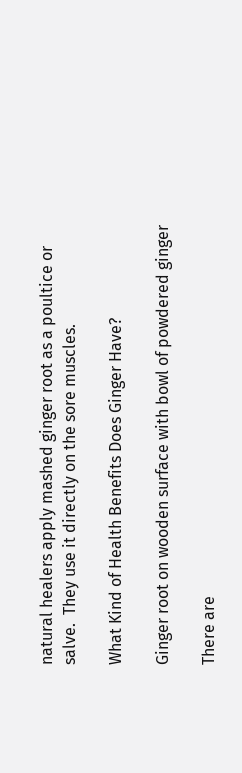natural healers apply mashed ginger root as a poultice or salve.  They use it directly on the sore muscles.

What Kind of Health Benefits Does Ginger Have?

Ginger root on wooden surface with bowl of powdered ginger

There are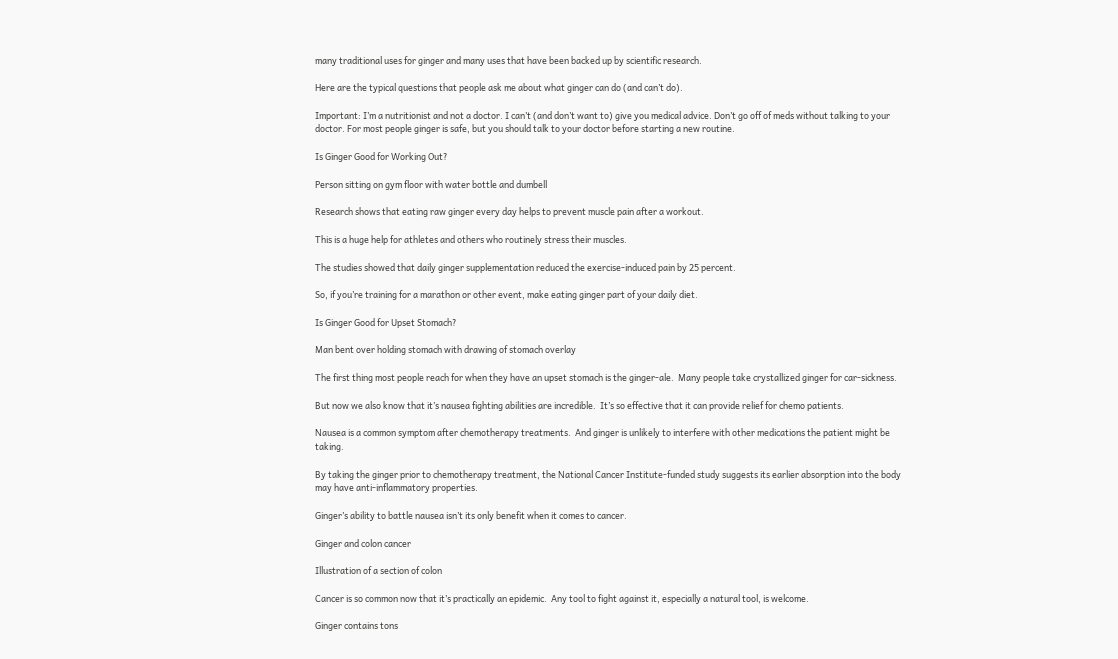many traditional uses for ginger and many uses that have been backed up by scientific research.

Here are the typical questions that people ask me about what ginger can do (and can’t do).

Important: I’m a nutritionist and not a doctor. I can’t (and don’t want to) give you medical advice. Don’t go off of meds without talking to your doctor. For most people ginger is safe, but you should talk to your doctor before starting a new routine.

Is Ginger Good for Working Out?

Person sitting on gym floor with water bottle and dumbell

Research shows that eating raw ginger every day helps to prevent muscle pain after a workout.

This is a huge help for athletes and others who routinely stress their muscles.

The studies showed that daily ginger supplementation reduced the exercise-induced pain by 25 percent.

So, if you’re training for a marathon or other event, make eating ginger part of your daily diet.

Is Ginger Good for Upset Stomach?

Man bent over holding stomach with drawing of stomach overlay

The first thing most people reach for when they have an upset stomach is the ginger-ale.  Many people take crystallized ginger for car-sickness.

But now we also know that it’s nausea fighting abilities are incredible.  It’s so effective that it can provide relief for chemo patients.

Nausea is a common symptom after chemotherapy treatments.  And ginger is unlikely to interfere with other medications the patient might be taking.

By taking the ginger prior to chemotherapy treatment, the National Cancer Institute-funded study suggests its earlier absorption into the body may have anti-inflammatory properties.

Ginger’s ability to battle nausea isn’t its only benefit when it comes to cancer.

Ginger and colon cancer

Illustration of a section of colon

Cancer is so common now that it’s practically an epidemic.  Any tool to fight against it, especially a natural tool, is welcome.

Ginger contains tons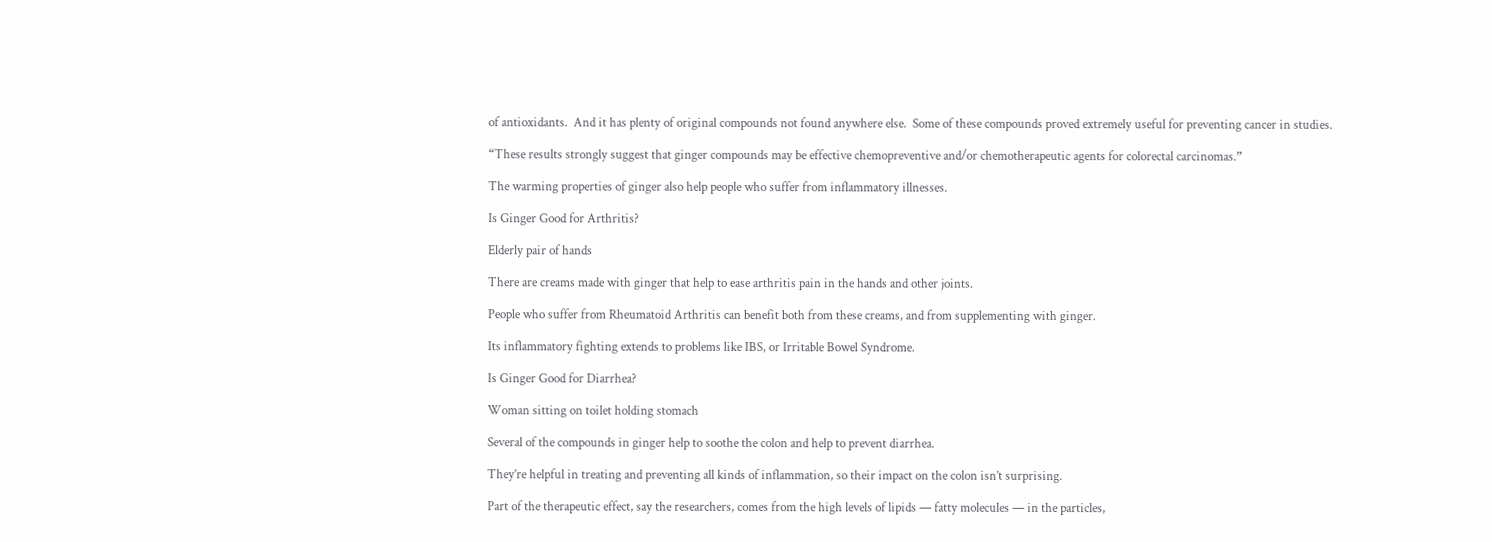of antioxidants.  And it has plenty of original compounds not found anywhere else.  Some of these compounds proved extremely useful for preventing cancer in studies.

“These results strongly suggest that ginger compounds may be effective chemopreventive and/or chemotherapeutic agents for colorectal carcinomas.”

The warming properties of ginger also help people who suffer from inflammatory illnesses.

Is Ginger Good for Arthritis?

Elderly pair of hands

There are creams made with ginger that help to ease arthritis pain in the hands and other joints.

People who suffer from Rheumatoid Arthritis can benefit both from these creams, and from supplementing with ginger.

Its inflammatory fighting extends to problems like IBS, or Irritable Bowel Syndrome.

Is Ginger Good for Diarrhea?

Woman sitting on toilet holding stomach

Several of the compounds in ginger help to soothe the colon and help to prevent diarrhea.

They’re helpful in treating and preventing all kinds of inflammation, so their impact on the colon isn’t surprising.

Part of the therapeutic effect, say the researchers, comes from the high levels of lipids — fatty molecules — in the particles,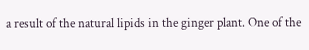a result of the natural lipids in the ginger plant. One of the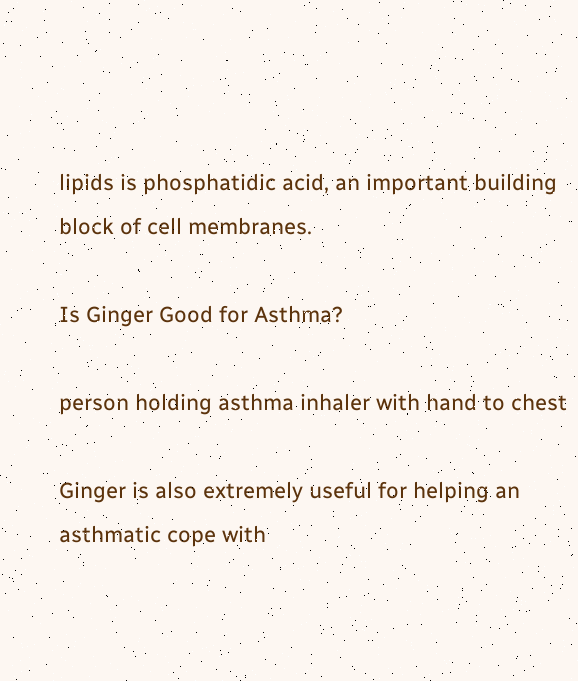lipids is phosphatidic acid, an important building block of cell membranes.

Is Ginger Good for Asthma?

person holding asthma inhaler with hand to chest

Ginger is also extremely useful for helping an asthmatic cope with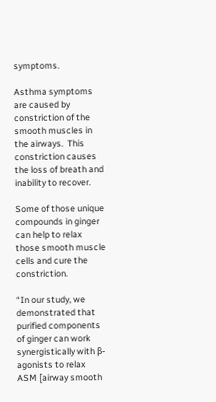symptoms.

Asthma symptoms are caused by constriction of the smooth muscles in the airways.  This constriction causes the loss of breath and inability to recover.

Some of those unique compounds in ginger can help to relax those smooth muscle cells and cure the constriction.

“In our study, we demonstrated that purified components of ginger can work synergistically with β-agonists to relax ASM [airway smooth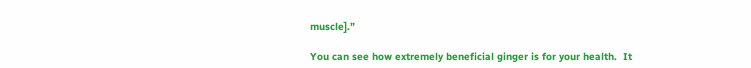muscle].”

You can see how extremely beneficial ginger is for your health.  It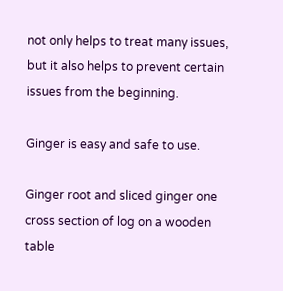not only helps to treat many issues, but it also helps to prevent certain issues from the beginning.

Ginger is easy and safe to use.

Ginger root and sliced ginger one cross section of log on a wooden table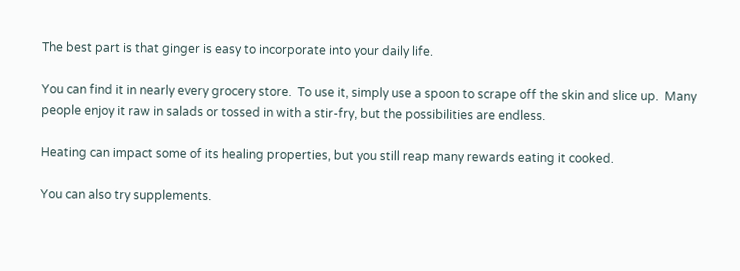The best part is that ginger is easy to incorporate into your daily life.

You can find it in nearly every grocery store.  To use it, simply use a spoon to scrape off the skin and slice up.  Many people enjoy it raw in salads or tossed in with a stir-fry, but the possibilities are endless.

Heating can impact some of its healing properties, but you still reap many rewards eating it cooked.

You can also try supplements.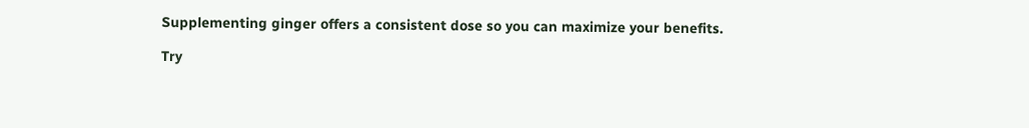Supplementing ginger offers a consistent dose so you can maximize your benefits.

Try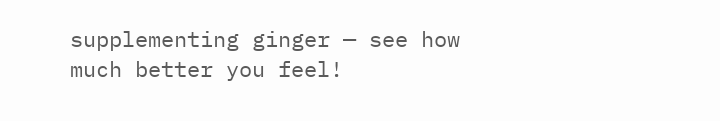supplementing ginger — see how much better you feel!